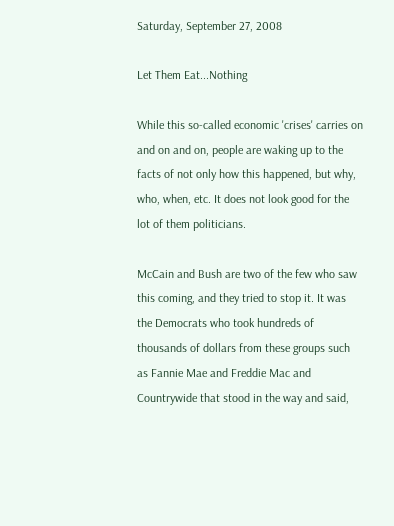Saturday, September 27, 2008

Let Them Eat...Nothing

While this so-called economic 'crises' carries on and on and on, people are waking up to the facts of not only how this happened, but why, who, when, etc. It does not look good for the lot of them politicians.

McCain and Bush are two of the few who saw this coming, and they tried to stop it. It was the Democrats who took hundreds of thousands of dollars from these groups such as Fannie Mae and Freddie Mac and Countrywide that stood in the way and said,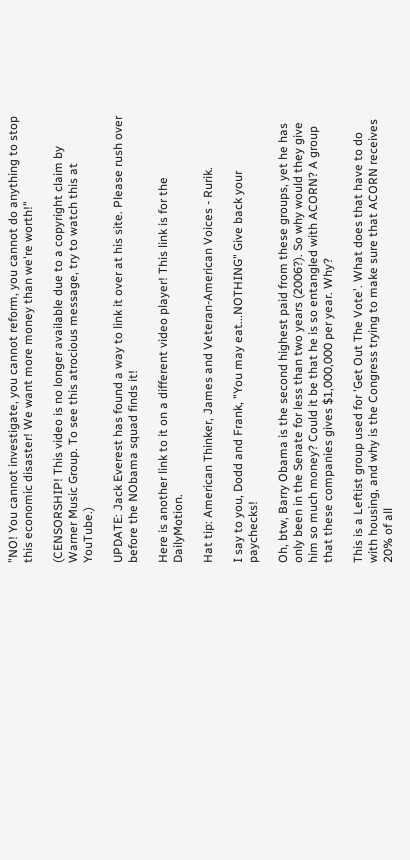"NO! You cannot investigate, you cannot reform, you cannot do anything to stop this economic disaster! We want more money than we're worth!"

(CENSORSHIP! This video is no longer available due to a copyright claim by Warner Music Group. To see this atrocious message, try to watch this at YouTube.)

UPDATE: Jack Everest has found a way to link it over at his site. Please rush over before the NObama squad finds it!

Here is another link to it on a different video player! This link is for the DailyMotion.

Hat tip: American Thinker, James and Veteran-American Voices - Rurik.

I say to you, Dodd and Frank, "You may eat...NOTHING" Give back your paychecks!

Oh, btw, Barry Obama is the second highest paid from these groups, yet he has only been in the Senate for less than two years (2006?). So why would they give him so much money? Could it be that he is so entangled with ACORN? A group that these companies gives $1,000,000 per year. Why?

This is a Leftist group used for 'Get Out The Vote'. What does that have to do with housing, and why is the Congress trying to make sure that ACORN receives 20% of all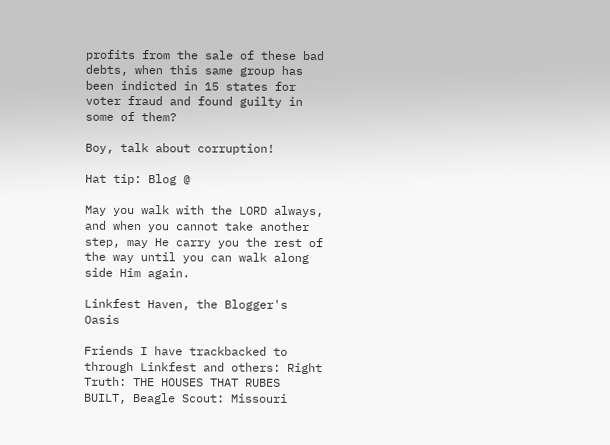profits from the sale of these bad debts, when this same group has been indicted in 15 states for voter fraud and found guilty in some of them?

Boy, talk about corruption!

Hat tip: Blog @

May you walk with the LORD always, and when you cannot take another step, may He carry you the rest of the way until you can walk along side Him again.

Linkfest Haven, the Blogger's Oasis

Friends I have trackbacked to through Linkfest and others: Right Truth: THE HOUSES THAT RUBES BUILT, Beagle Scout: Missouri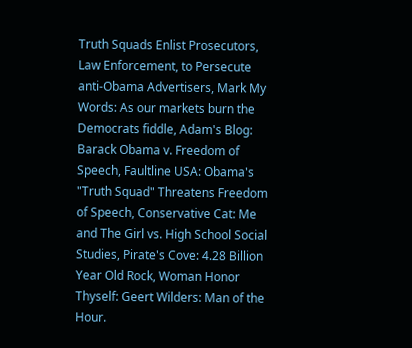Truth Squads Enlist Prosecutors, Law Enforcement, to Persecute anti-Obama Advertisers, Mark My Words: As our markets burn the Democrats fiddle, Adam's Blog: Barack Obama v. Freedom of Speech, Faultline USA: Obama's "Truth Squad" Threatens Freedom of Speech, Conservative Cat: Me and The Girl vs. High School Social Studies, Pirate's Cove: 4.28 Billion Year Old Rock, Woman Honor Thyself: Geert Wilders: Man of the Hour.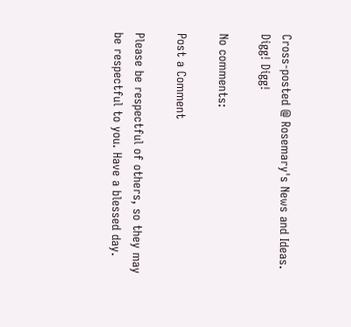Cross-posted @ Rosemary's News and Ideas. Digg! Digg!

No comments:

Post a Comment

Please be respectful of others, so they may be respectful to you. Have a blessed day.